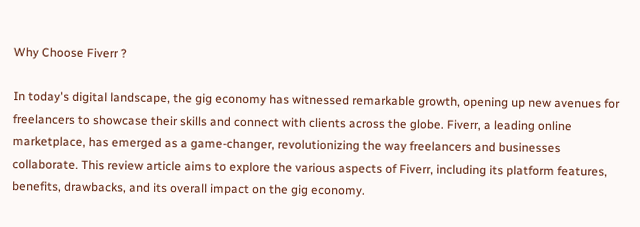Why Choose Fiverr ?

In today's digital landscape, the gig economy has witnessed remarkable growth, opening up new avenues for freelancers to showcase their skills and connect with clients across the globe. Fiverr, a leading online marketplace, has emerged as a game-changer, revolutionizing the way freelancers and businesses collaborate. This review article aims to explore the various aspects of Fiverr, including its platform features, benefits, drawbacks, and its overall impact on the gig economy.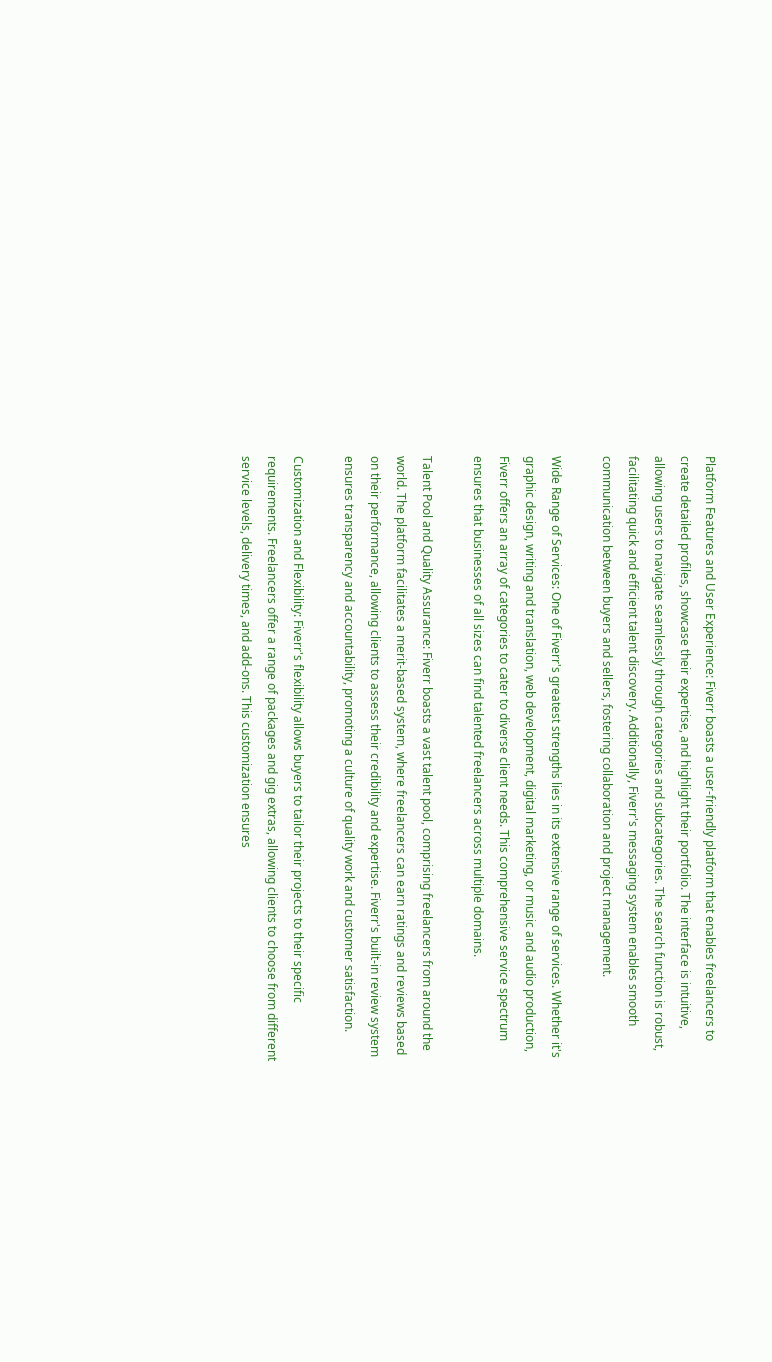Platform Features and User Experience: Fiverr boasts a user-friendly platform that enables freelancers to create detailed profiles, showcase their expertise, and highlight their portfolio. The interface is intuitive, allowing users to navigate seamlessly through categories and subcategories. The search function is robust, facilitating quick and efficient talent discovery. Additionally, Fiverr's messaging system enables smooth communication between buyers and sellers, fostering collaboration and project management.

Wide Range of Services: One of Fiverr's greatest strengths lies in its extensive range of services. Whether it's graphic design, writing and translation, web development, digital marketing, or music and audio production, Fiverr offers an array of categories to cater to diverse client needs. This comprehensive service spectrum ensures that businesses of all sizes can find talented freelancers across multiple domains.

Talent Pool and Quality Assurance: Fiverr boasts a vast talent pool, comprising freelancers from around the world. The platform facilitates a merit-based system, where freelancers can earn ratings and reviews based on their performance, allowing clients to assess their credibility and expertise. Fiverr's built-in review system ensures transparency and accountability, promoting a culture of quality work and customer satisfaction.

Customization and Flexibility: Fiverr's flexibility allows buyers to tailor their projects to their specific requirements. Freelancers offer a range of packages and gig extras, allowing clients to choose from different service levels, delivery times, and add-ons. This customization ensures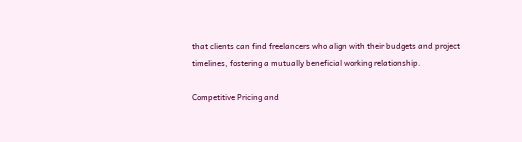that clients can find freelancers who align with their budgets and project timelines, fostering a mutually beneficial working relationship.

Competitive Pricing and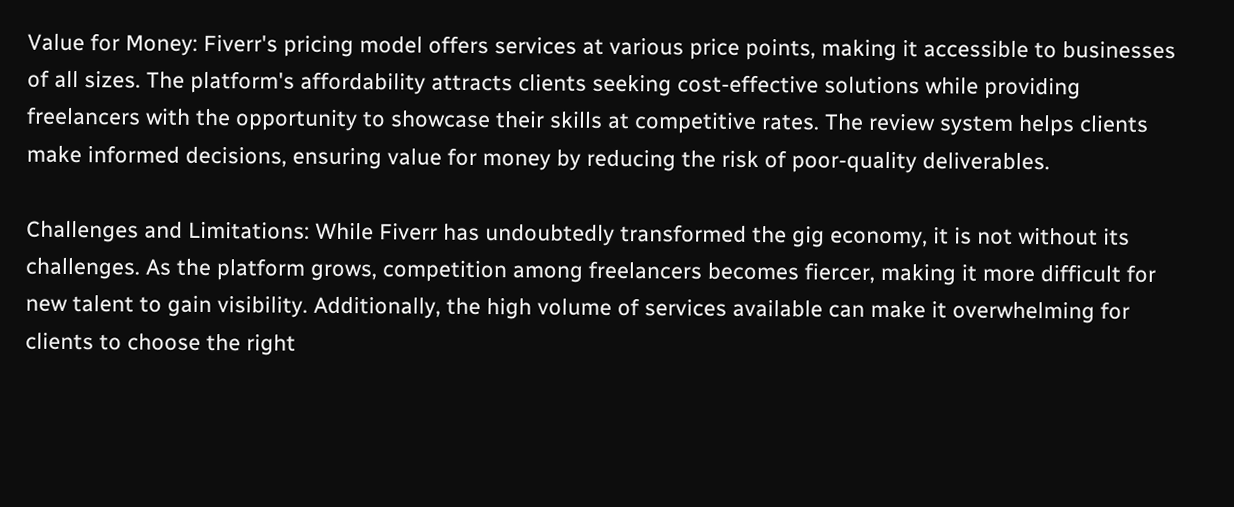Value for Money: Fiverr's pricing model offers services at various price points, making it accessible to businesses of all sizes. The platform's affordability attracts clients seeking cost-effective solutions while providing freelancers with the opportunity to showcase their skills at competitive rates. The review system helps clients make informed decisions, ensuring value for money by reducing the risk of poor-quality deliverables.

Challenges and Limitations: While Fiverr has undoubtedly transformed the gig economy, it is not without its challenges. As the platform grows, competition among freelancers becomes fiercer, making it more difficult for new talent to gain visibility. Additionally, the high volume of services available can make it overwhelming for clients to choose the right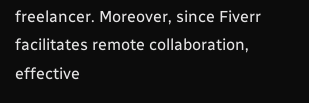freelancer. Moreover, since Fiverr facilitates remote collaboration, effective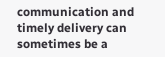communication and timely delivery can sometimes be a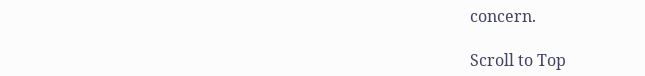concern.

Scroll to Top